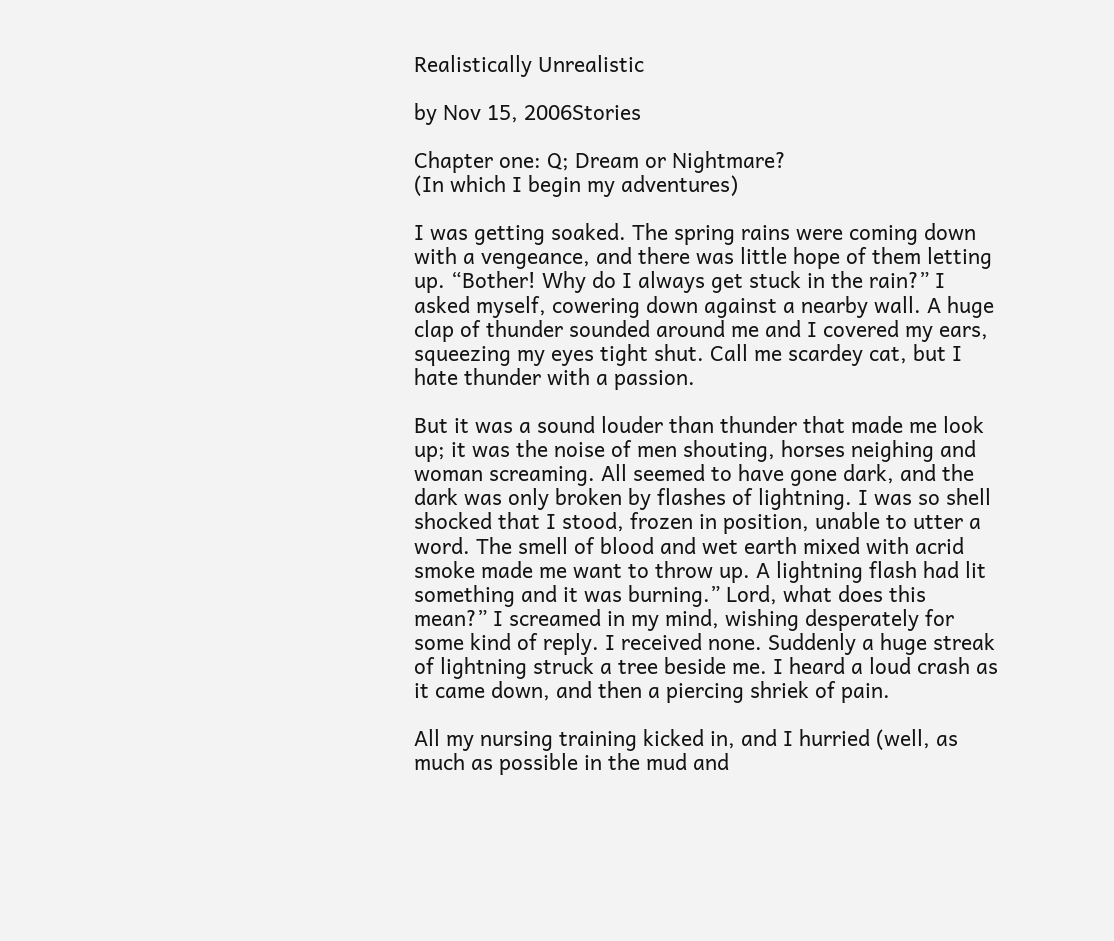Realistically Unrealistic

by Nov 15, 2006Stories

Chapter one: Q; Dream or Nightmare?
(In which I begin my adventures)

I was getting soaked. The spring rains were coming down with a vengeance, and there was little hope of them letting up. “Bother! Why do I always get stuck in the rain?” I asked myself, cowering down against a nearby wall. A huge clap of thunder sounded around me and I covered my ears, squeezing my eyes tight shut. Call me scardey cat, but I hate thunder with a passion.

But it was a sound louder than thunder that made me look up; it was the noise of men shouting, horses neighing and woman screaming. All seemed to have gone dark, and the dark was only broken by flashes of lightning. I was so shell shocked that I stood, frozen in position, unable to utter a word. The smell of blood and wet earth mixed with acrid smoke made me want to throw up. A lightning flash had lit something and it was burning.” Lord, what does this mean?” I screamed in my mind, wishing desperately for some kind of reply. I received none. Suddenly a huge streak of lightning struck a tree beside me. I heard a loud crash as it came down, and then a piercing shriek of pain.

All my nursing training kicked in, and I hurried (well, as much as possible in the mud and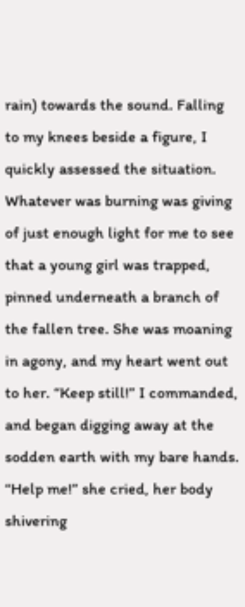rain) towards the sound. Falling to my knees beside a figure, I quickly assessed the situation. Whatever was burning was giving of just enough light for me to see that a young girl was trapped, pinned underneath a branch of the fallen tree. She was moaning in agony, and my heart went out to her. “Keep still!” I commanded, and began digging away at the sodden earth with my bare hands. “Help me!” she cried, her body shivering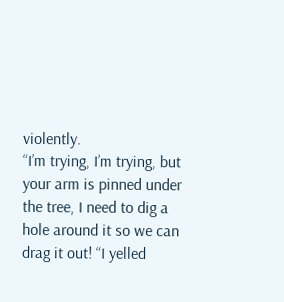violently.
“I’m trying, I’m trying, but your arm is pinned under the tree, I need to dig a hole around it so we can drag it out! “I yelled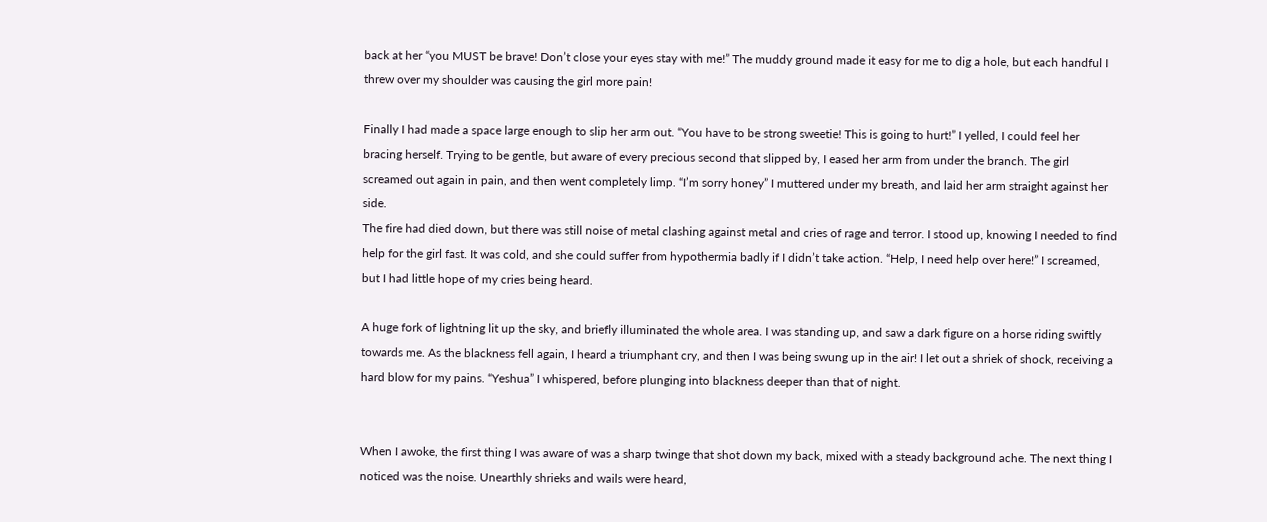back at her “you MUST be brave! Don’t close your eyes stay with me!” The muddy ground made it easy for me to dig a hole, but each handful I threw over my shoulder was causing the girl more pain!

Finally I had made a space large enough to slip her arm out. “You have to be strong sweetie! This is going to hurt!” I yelled, I could feel her bracing herself. Trying to be gentle, but aware of every precious second that slipped by, I eased her arm from under the branch. The girl screamed out again in pain, and then went completely limp. “I’m sorry honey” I muttered under my breath, and laid her arm straight against her side.
The fire had died down, but there was still noise of metal clashing against metal and cries of rage and terror. I stood up, knowing I needed to find help for the girl fast. It was cold, and she could suffer from hypothermia badly if I didn’t take action. “Help, I need help over here!” I screamed, but I had little hope of my cries being heard.

A huge fork of lightning lit up the sky, and briefly illuminated the whole area. I was standing up, and saw a dark figure on a horse riding swiftly towards me. As the blackness fell again, I heard a triumphant cry, and then I was being swung up in the air! I let out a shriek of shock, receiving a hard blow for my pains. “Yeshua” I whispered, before plunging into blackness deeper than that of night.


When I awoke, the first thing I was aware of was a sharp twinge that shot down my back, mixed with a steady background ache. The next thing I noticed was the noise. Unearthly shrieks and wails were heard,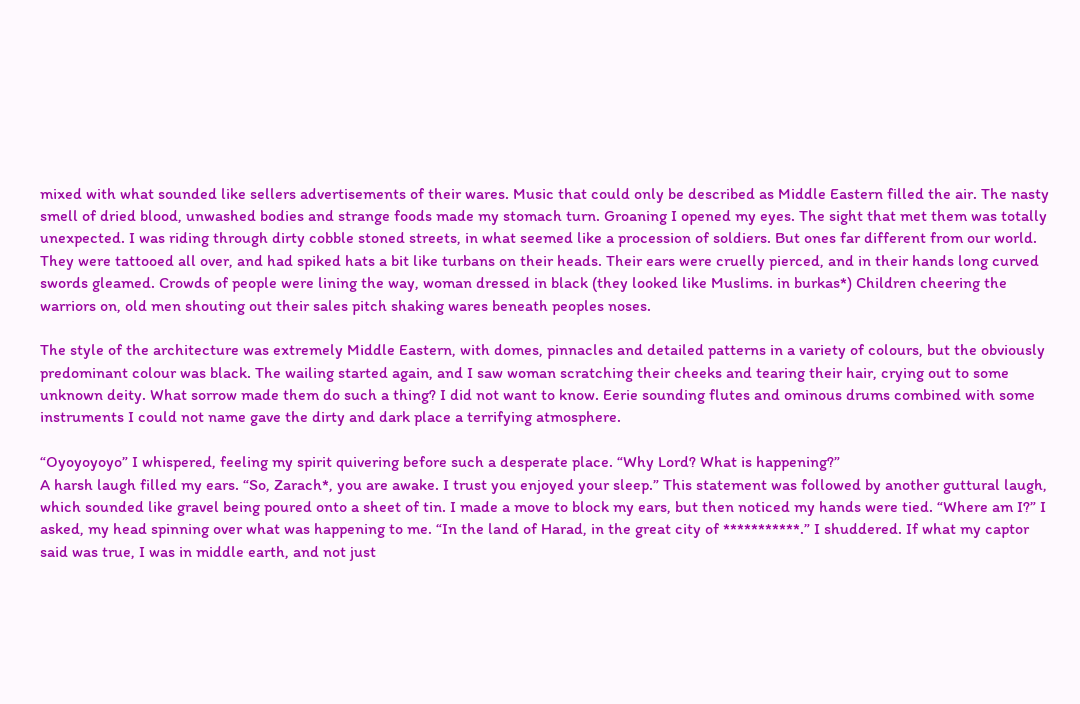mixed with what sounded like sellers advertisements of their wares. Music that could only be described as Middle Eastern filled the air. The nasty smell of dried blood, unwashed bodies and strange foods made my stomach turn. Groaning I opened my eyes. The sight that met them was totally unexpected. I was riding through dirty cobble stoned streets, in what seemed like a procession of soldiers. But ones far different from our world. They were tattooed all over, and had spiked hats a bit like turbans on their heads. Their ears were cruelly pierced, and in their hands long curved swords gleamed. Crowds of people were lining the way, woman dressed in black (they looked like Muslims. in burkas*) Children cheering the warriors on, old men shouting out their sales pitch shaking wares beneath peoples noses.

The style of the architecture was extremely Middle Eastern, with domes, pinnacles and detailed patterns in a variety of colours, but the obviously predominant colour was black. The wailing started again, and I saw woman scratching their cheeks and tearing their hair, crying out to some unknown deity. What sorrow made them do such a thing? I did not want to know. Eerie sounding flutes and ominous drums combined with some instruments I could not name gave the dirty and dark place a terrifying atmosphere.

“Oyoyoyoyo” I whispered, feeling my spirit quivering before such a desperate place. “Why Lord? What is happening?”
A harsh laugh filled my ears. “So, Zarach*, you are awake. I trust you enjoyed your sleep.” This statement was followed by another guttural laugh, which sounded like gravel being poured onto a sheet of tin. I made a move to block my ears, but then noticed my hands were tied. “Where am I?” I asked, my head spinning over what was happening to me. “In the land of Harad, in the great city of ***********.” I shuddered. If what my captor said was true, I was in middle earth, and not just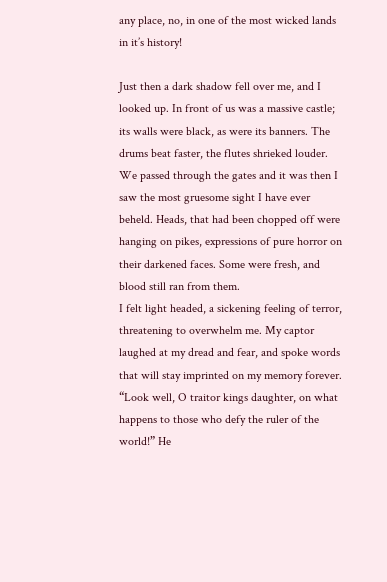any place, no, in one of the most wicked lands in it’s history!

Just then a dark shadow fell over me, and I looked up. In front of us was a massive castle; its walls were black, as were its banners. The drums beat faster, the flutes shrieked louder. We passed through the gates and it was then I saw the most gruesome sight I have ever beheld. Heads, that had been chopped off were hanging on pikes, expressions of pure horror on their darkened faces. Some were fresh, and blood still ran from them.
I felt light headed, a sickening feeling of terror, threatening to overwhelm me. My captor laughed at my dread and fear, and spoke words that will stay imprinted on my memory forever. “Look well, O traitor kings daughter, on what happens to those who defy the ruler of the world!” He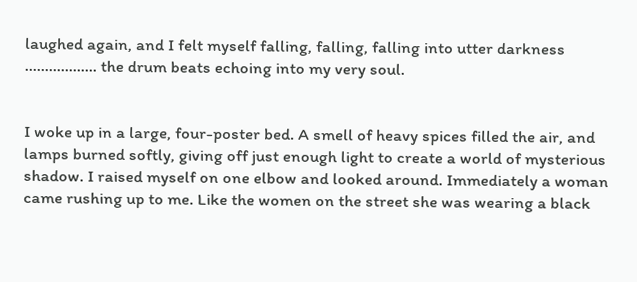laughed again, and I felt myself falling, falling, falling into utter darkness ……………… the drum beats echoing into my very soul.


I woke up in a large, four-poster bed. A smell of heavy spices filled the air, and lamps burned softly, giving off just enough light to create a world of mysterious shadow. I raised myself on one elbow and looked around. Immediately a woman came rushing up to me. Like the women on the street she was wearing a black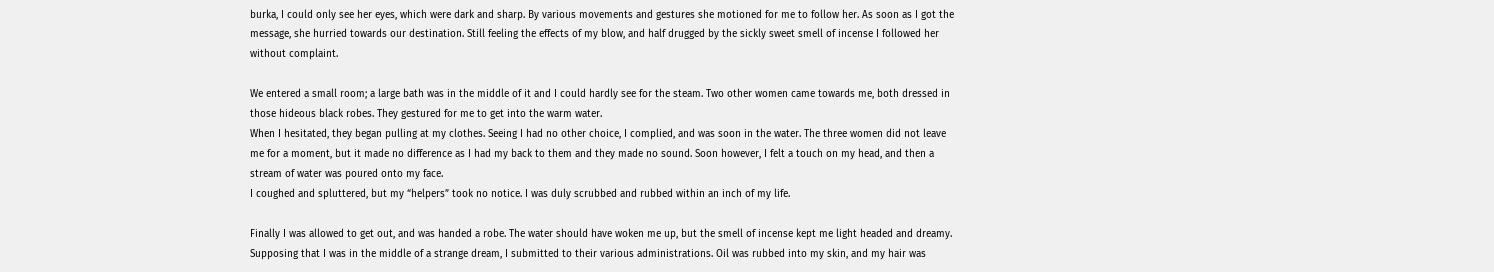burka, I could only see her eyes, which were dark and sharp. By various movements and gestures she motioned for me to follow her. As soon as I got the message, she hurried towards our destination. Still feeling the effects of my blow, and half drugged by the sickly sweet smell of incense I followed her without complaint.

We entered a small room; a large bath was in the middle of it and I could hardly see for the steam. Two other women came towards me, both dressed in those hideous black robes. They gestured for me to get into the warm water.
When I hesitated, they began pulling at my clothes. Seeing I had no other choice, I complied, and was soon in the water. The three women did not leave me for a moment, but it made no difference as I had my back to them and they made no sound. Soon however, I felt a touch on my head, and then a stream of water was poured onto my face.
I coughed and spluttered, but my “helpers” took no notice. I was duly scrubbed and rubbed within an inch of my life.

Finally I was allowed to get out, and was handed a robe. The water should have woken me up, but the smell of incense kept me light headed and dreamy. Supposing that I was in the middle of a strange dream, I submitted to their various administrations. Oil was rubbed into my skin, and my hair was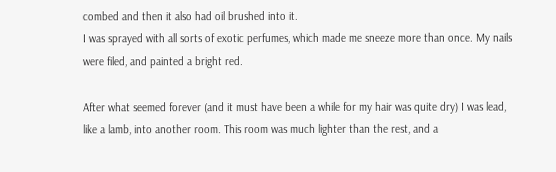combed and then it also had oil brushed into it.
I was sprayed with all sorts of exotic perfumes, which made me sneeze more than once. My nails were filed, and painted a bright red.

After what seemed forever (and it must have been a while for my hair was quite dry) I was lead, like a lamb, into another room. This room was much lighter than the rest, and a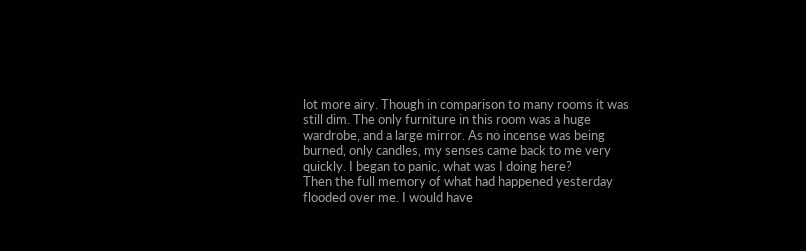lot more airy. Though in comparison to many rooms it was still dim. The only furniture in this room was a huge wardrobe, and a large mirror. As no incense was being burned, only candles, my senses came back to me very quickly. I began to panic, what was I doing here?
Then the full memory of what had happened yesterday flooded over me. I would have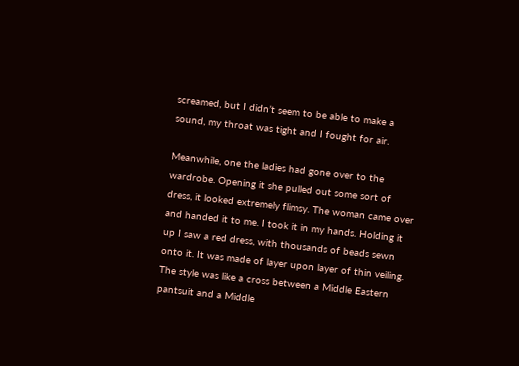screamed, but I didn’t seem to be able to make a sound, my throat was tight and I fought for air.

Meanwhile, one the ladies had gone over to the wardrobe. Opening it she pulled out some sort of dress, it looked extremely flimsy. The woman came over and handed it to me. I took it in my hands. Holding it up I saw a red dress, with thousands of beads sewn onto it. It was made of layer upon layer of thin veiling. The style was like a cross between a Middle Eastern pantsuit and a Middle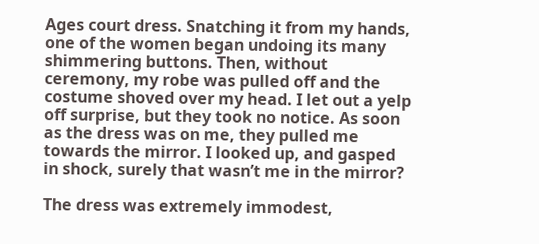Ages court dress. Snatching it from my hands, one of the women began undoing its many shimmering buttons. Then, without ceremony, my robe was pulled off and the costume shoved over my head. I let out a yelp off surprise, but they took no notice. As soon as the dress was on me, they pulled me towards the mirror. I looked up, and gasped in shock, surely that wasn’t me in the mirror?

The dress was extremely immodest,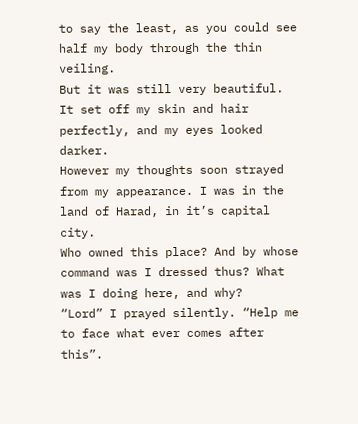to say the least, as you could see half my body through the thin veiling.
But it was still very beautiful. It set off my skin and hair perfectly, and my eyes looked darker.
However my thoughts soon strayed from my appearance. I was in the land of Harad, in it’s capital city.
Who owned this place? And by whose command was I dressed thus? What was I doing here, and why?
“Lord” I prayed silently. “Help me to face what ever comes after this”.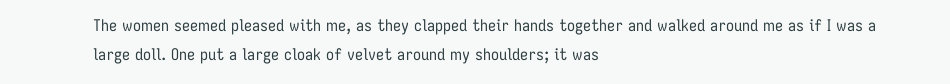The women seemed pleased with me, as they clapped their hands together and walked around me as if I was a
large doll. One put a large cloak of velvet around my shoulders; it was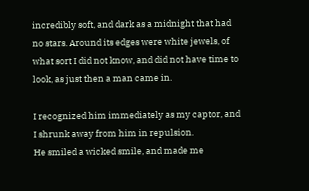incredibly soft, and dark as a midnight that had no stars. Around its edges were white jewels, of what sort I did not know, and did not have time to look, as just then a man came in.

I recognized him immediately as my captor, and I shrunk away from him in repulsion.
He smiled a wicked smile, and made me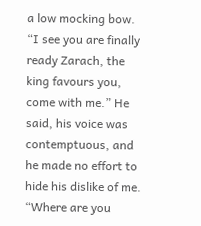a low mocking bow. “I see you are finally ready Zarach, the king favours you, come with me.” He said, his voice was contemptuous, and he made no effort to hide his dislike of me.
“Where are you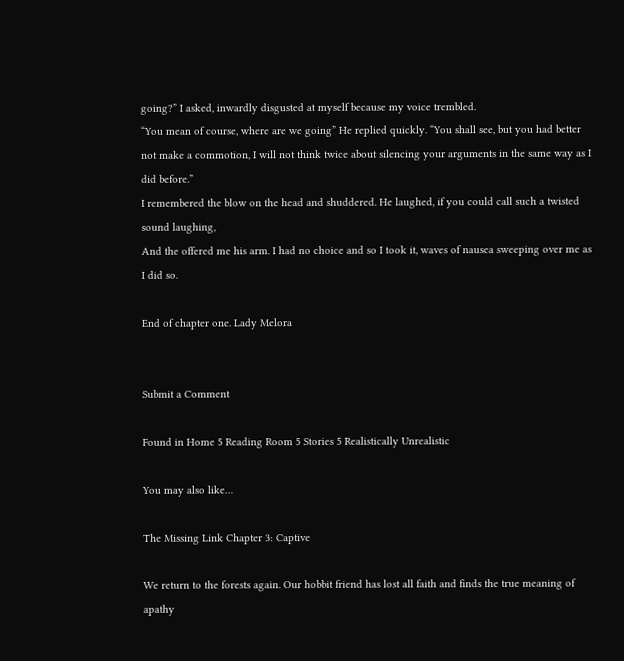going?” I asked, inwardly disgusted at myself because my voice trembled.
“You mean of course, where are we going” He replied quickly. “You shall see, but you had better not make a commotion, I will not think twice about silencing your arguments in the same way as I did before.”
I remembered the blow on the head and shuddered. He laughed, if you could call such a twisted sound laughing,
And the offered me his arm. I had no choice and so I took it, waves of nausea sweeping over me as I did so.

End of chapter one. Lady Melora


Submit a Comment

Found in Home 5 Reading Room 5 Stories 5 Realistically Unrealistic

You may also like…

The Missing Link Chapter 3: Captive

We return to the forests again. Our hobbit friend has lost all faith and finds the true meaning of apathy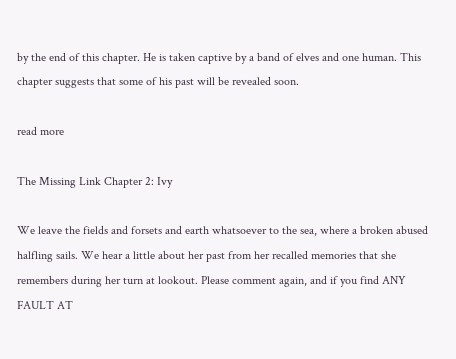by the end of this chapter. He is taken captive by a band of elves and one human. This chapter suggests that some of his past will be revealed soon.

read more

The Missing Link Chapter 2: Ivy

We leave the fields and forsets and earth whatsoever to the sea, where a broken abused halfling sails. We hear a little about her past from her recalled memories that she remembers during her turn at lookout. Please comment again, and if you find ANY FAULT AT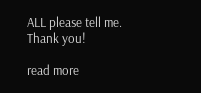ALL please tell me. Thank you!

read more